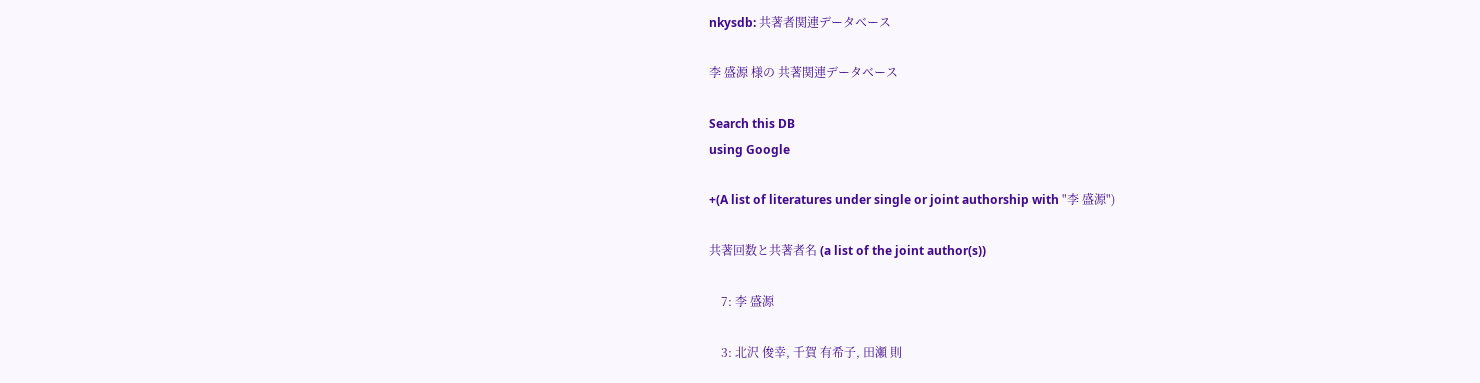nkysdb: 共著者関連データベース

李 盛源 様の 共著関連データベース

Search this DB
using Google

+(A list of literatures under single or joint authorship with "李 盛源")

共著回数と共著者名 (a list of the joint author(s))

    7: 李 盛源

    3: 北沢 俊幸, 千賀 有希子, 田瀬 則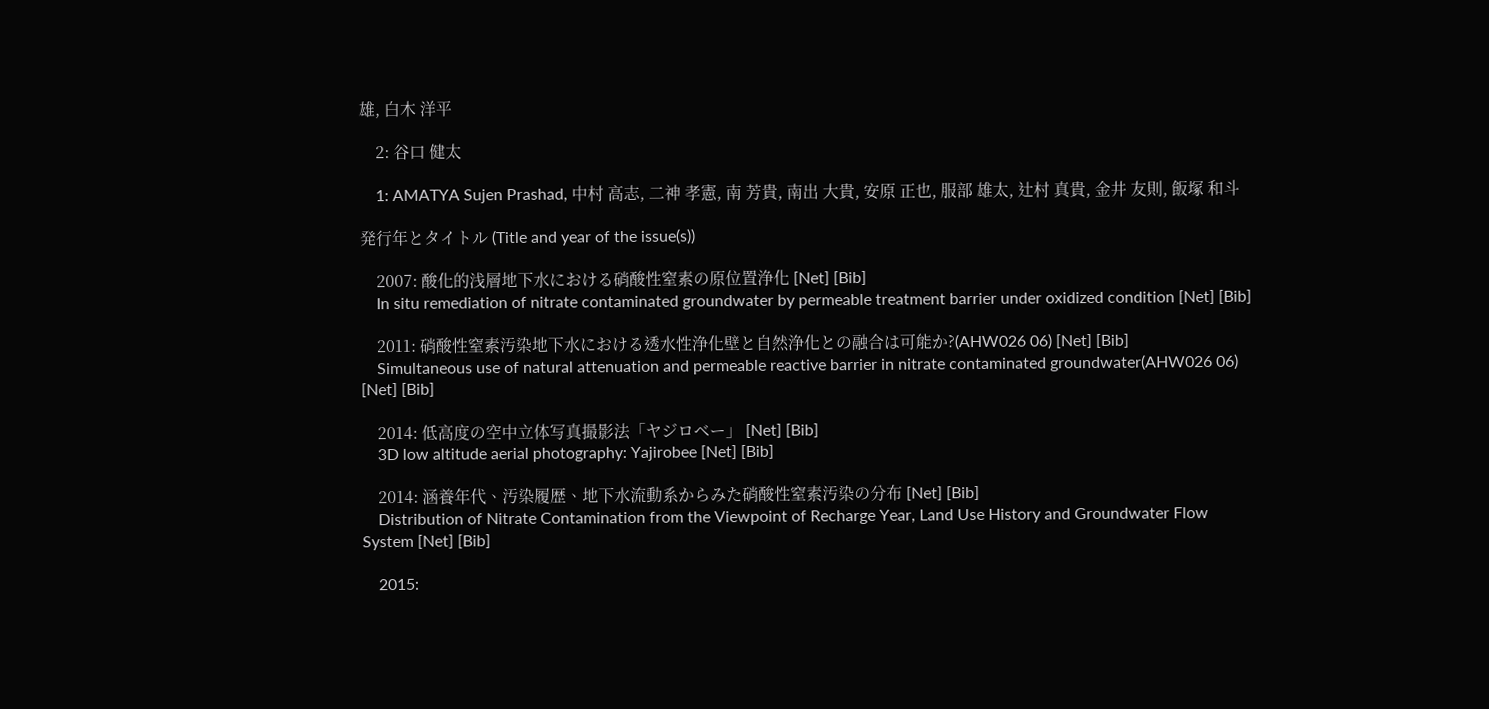雄, 白木 洋平

    2: 谷口 健太

    1: AMATYA Sujen Prashad, 中村 高志, 二神 孝憲, 南 芳貴, 南出 大貴, 安原 正也, 服部 雄太, 辻村 真貴, 金井 友則, 飯塚 和斗

発行年とタイトル (Title and year of the issue(s))

    2007: 酸化的浅層地下水における硝酸性窒素の原位置浄化 [Net] [Bib]
    In situ remediation of nitrate contaminated groundwater by permeable treatment barrier under oxidized condition [Net] [Bib]

    2011: 硝酸性窒素汚染地下水における透水性浄化壁と自然浄化との融合は可能か?(AHW026 06) [Net] [Bib]
    Simultaneous use of natural attenuation and permeable reactive barrier in nitrate contaminated groundwater(AHW026 06) [Net] [Bib]

    2014: 低高度の空中立体写真撮影法「ヤジロベー」 [Net] [Bib]
    3D low altitude aerial photography: Yajirobee [Net] [Bib]

    2014: 涵養年代、汚染履歴、地下水流動系からみた硝酸性窒素汚染の分布 [Net] [Bib]
    Distribution of Nitrate Contamination from the Viewpoint of Recharge Year, Land Use History and Groundwater Flow System [Net] [Bib]

    2015: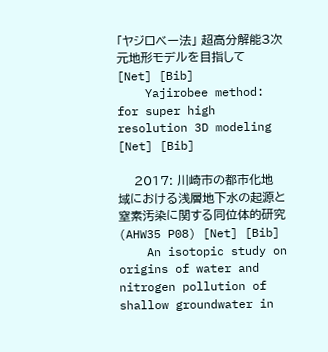「ヤジロベー法」 超高分解能3次元地形モデルを目指して [Net] [Bib]
    Yajirobee method: for super high resolution 3D modeling [Net] [Bib]

    2017: 川崎市の都市化地域における浅層地下水の起源と窒素汚染に関する同位体的研究(AHW35 P08) [Net] [Bib]
    An isotopic study on origins of water and nitrogen pollution of shallow groundwater in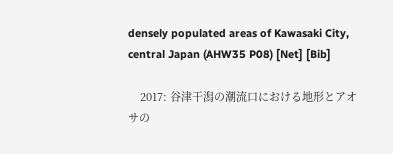densely populated areas of Kawasaki City, central Japan (AHW35 P08) [Net] [Bib]

    2017: 谷津干潟の潮流口における地形とアオサの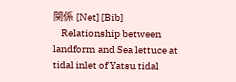関係 [Net] [Bib]
    Relationship between landform and Sea lettuce at tidal inlet of Yatsu tidal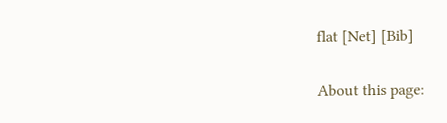flat [Net] [Bib]

About this page: